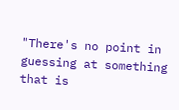"There's no point in guessing at something that is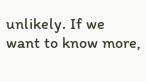unlikely. If we want to know more,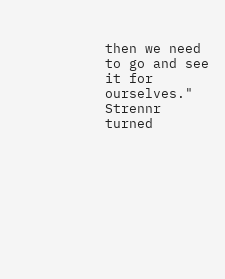then we need to go and see it for ourselves." Strennr turned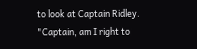to look at Captain Ridley. "Captain, am I right to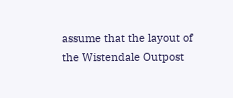assume that the layout of the Wistendale Outpost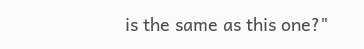is the same as this one?"